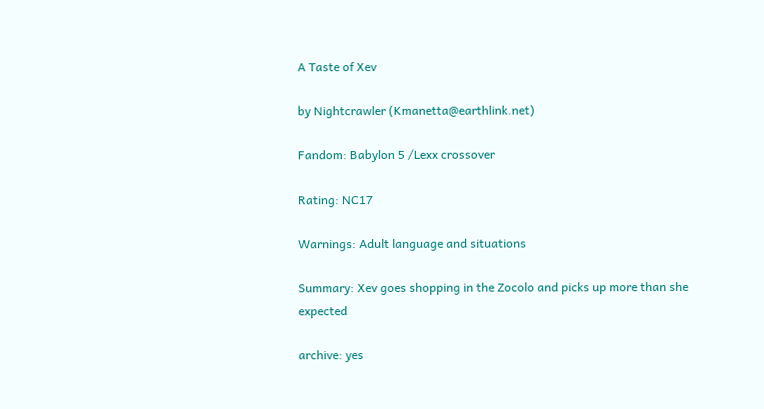A Taste of Xev

by Nightcrawler (Kmanetta@earthlink.net)

Fandom: Babylon 5 /Lexx crossover

Rating: NC17

Warnings: Adult language and situations

Summary: Xev goes shopping in the Zocolo and picks up more than she expected

archive: yes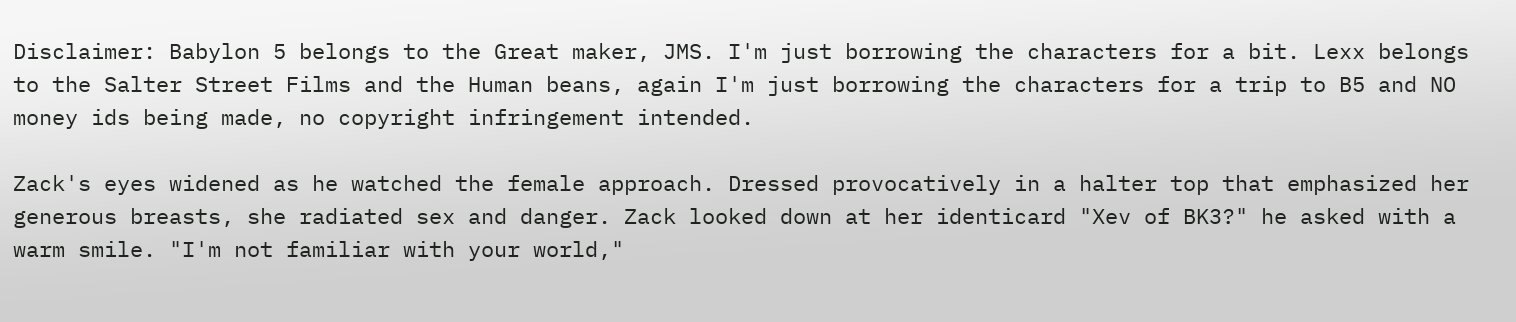Disclaimer: Babylon 5 belongs to the Great maker, JMS. I'm just borrowing the characters for a bit. Lexx belongs to the Salter Street Films and the Human beans, again I'm just borrowing the characters for a trip to B5 and NO money ids being made, no copyright infringement intended.

Zack's eyes widened as he watched the female approach. Dressed provocatively in a halter top that emphasized her generous breasts, she radiated sex and danger. Zack looked down at her identicard "Xev of BK3?" he asked with a warm smile. "I'm not familiar with your world,"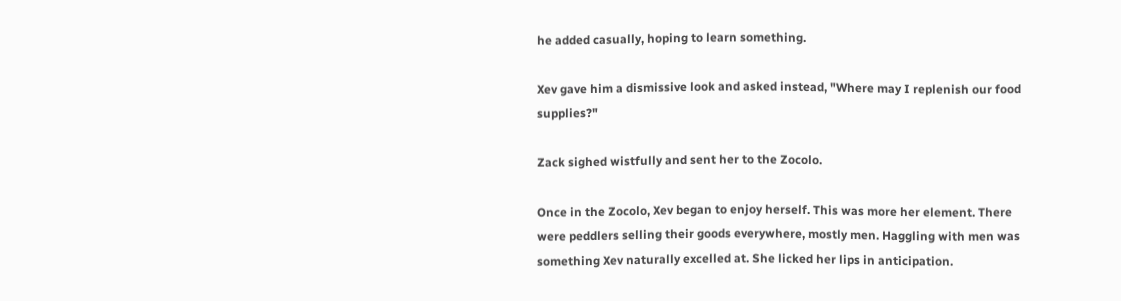he added casually, hoping to learn something.

Xev gave him a dismissive look and asked instead, "Where may I replenish our food supplies?"

Zack sighed wistfully and sent her to the Zocolo.

Once in the Zocolo, Xev began to enjoy herself. This was more her element. There were peddlers selling their goods everywhere, mostly men. Haggling with men was something Xev naturally excelled at. She licked her lips in anticipation.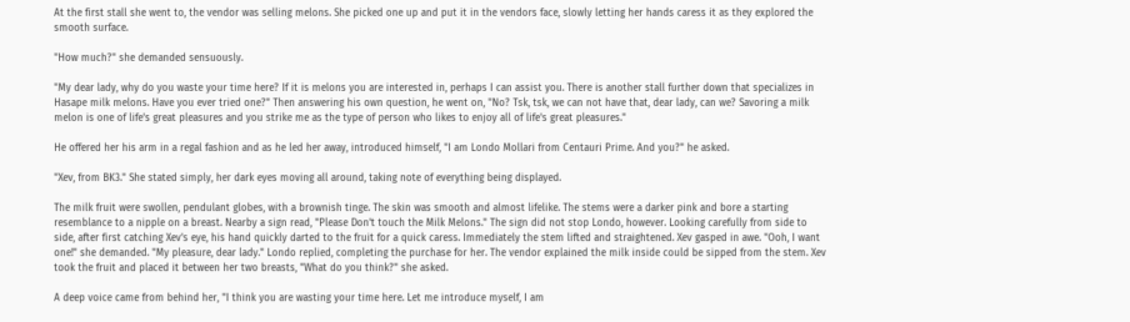At the first stall she went to, the vendor was selling melons. She picked one up and put it in the vendors face, slowly letting her hands caress it as they explored the smooth surface.

"How much?" she demanded sensuously.

"My dear lady, why do you waste your time here? If it is melons you are interested in, perhaps I can assist you. There is another stall further down that specializes in Hasape milk melons. Have you ever tried one?" Then answering his own question, he went on, "No? Tsk, tsk, we can not have that, dear lady, can we? Savoring a milk melon is one of life's great pleasures and you strike me as the type of person who likes to enjoy all of life's great pleasures."

He offered her his arm in a regal fashion and as he led her away, introduced himself, "I am Londo Mollari from Centauri Prime. And you?" he asked.

"Xev, from BK3." She stated simply, her dark eyes moving all around, taking note of everything being displayed.

The milk fruit were swollen, pendulant globes, with a brownish tinge. The skin was smooth and almost lifelike. The stems were a darker pink and bore a starting resemblance to a nipple on a breast. Nearby a sign read, "Please Don't touch the Milk Melons." The sign did not stop Londo, however. Looking carefully from side to side, after first catching Xev's eye, his hand quickly darted to the fruit for a quick caress. Immediately the stem lifted and straightened. Xev gasped in awe. "Ooh, I want one!" she demanded. "My pleasure, dear lady." Londo replied, completing the purchase for her. The vendor explained the milk inside could be sipped from the stem. Xev took the fruit and placed it between her two breasts, "What do you think?" she asked.

A deep voice came from behind her, "I think you are wasting your time here. Let me introduce myself, I am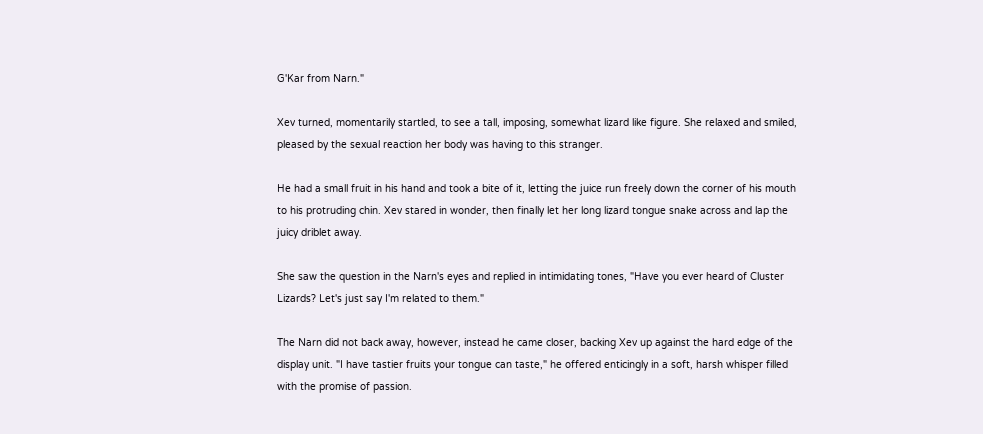G'Kar from Narn."

Xev turned, momentarily startled, to see a tall, imposing, somewhat lizard like figure. She relaxed and smiled, pleased by the sexual reaction her body was having to this stranger.

He had a small fruit in his hand and took a bite of it, letting the juice run freely down the corner of his mouth to his protruding chin. Xev stared in wonder, then finally let her long lizard tongue snake across and lap the juicy driblet away.

She saw the question in the Narn's eyes and replied in intimidating tones, "Have you ever heard of Cluster Lizards? Let's just say I'm related to them."

The Narn did not back away, however, instead he came closer, backing Xev up against the hard edge of the display unit. "I have tastier fruits your tongue can taste," he offered enticingly in a soft, harsh whisper filled with the promise of passion.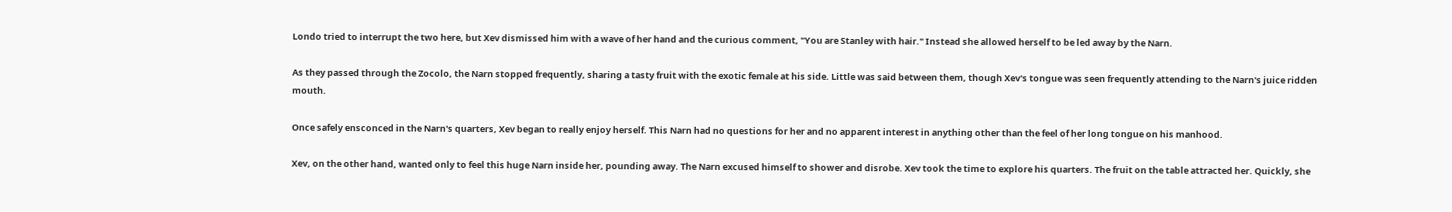Londo tried to interrupt the two here, but Xev dismissed him with a wave of her hand and the curious comment, "You are Stanley with hair." Instead she allowed herself to be led away by the Narn.

As they passed through the Zocolo, the Narn stopped frequently, sharing a tasty fruit with the exotic female at his side. Little was said between them, though Xev's tongue was seen frequently attending to the Narn's juice ridden mouth.

Once safely ensconced in the Narn's quarters, Xev began to really enjoy herself. This Narn had no questions for her and no apparent interest in anything other than the feel of her long tongue on his manhood.

Xev, on the other hand, wanted only to feel this huge Narn inside her, pounding away. The Narn excused himself to shower and disrobe. Xev took the time to explore his quarters. The fruit on the table attracted her. Quickly, she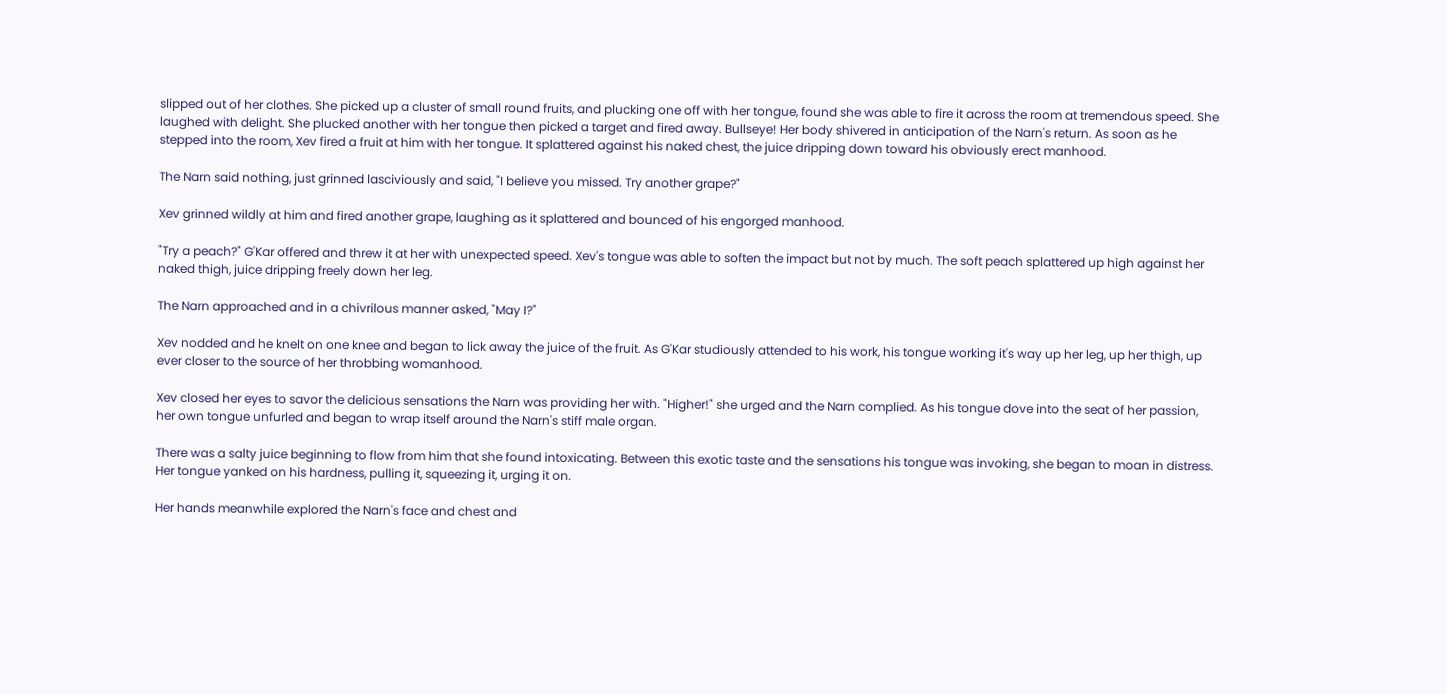slipped out of her clothes. She picked up a cluster of small round fruits, and plucking one off with her tongue, found she was able to fire it across the room at tremendous speed. She laughed with delight. She plucked another with her tongue then picked a target and fired away. Bullseye! Her body shivered in anticipation of the Narn's return. As soon as he stepped into the room, Xev fired a fruit at him with her tongue. It splattered against his naked chest, the juice dripping down toward his obviously erect manhood.

The Narn said nothing, just grinned lasciviously and said, "I believe you missed. Try another grape?"

Xev grinned wildly at him and fired another grape, laughing as it splattered and bounced of his engorged manhood.

"Try a peach?" G'Kar offered and threw it at her with unexpected speed. Xev's tongue was able to soften the impact but not by much. The soft peach splattered up high against her naked thigh, juice dripping freely down her leg.

The Narn approached and in a chivrilous manner asked, "May I?"

Xev nodded and he knelt on one knee and began to lick away the juice of the fruit. As G'Kar studiously attended to his work, his tongue working it's way up her leg, up her thigh, up ever closer to the source of her throbbing womanhood.

Xev closed her eyes to savor the delicious sensations the Narn was providing her with. "Higher!" she urged and the Narn complied. As his tongue dove into the seat of her passion, her own tongue unfurled and began to wrap itself around the Narn's stiff male organ.

There was a salty juice beginning to flow from him that she found intoxicating. Between this exotic taste and the sensations his tongue was invoking, she began to moan in distress. Her tongue yanked on his hardness, pulling it, squeezing it, urging it on.

Her hands meanwhile explored the Narn's face and chest and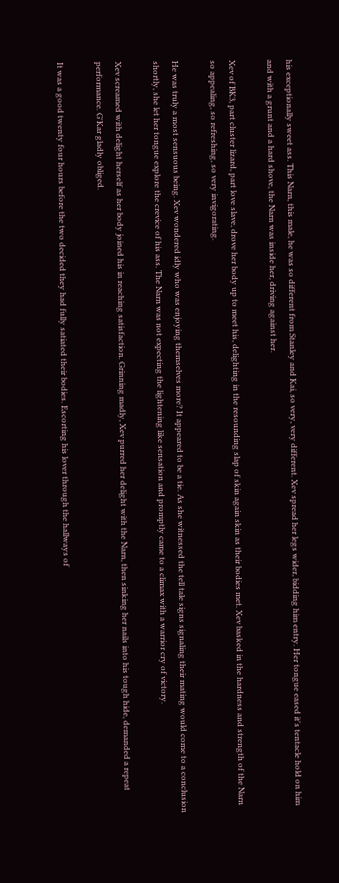his exceptionally sweet ass. This Narn, this male, he was so different from Stanley and Kai, so very, very different. Xev spread her legs wider, bidding him entry. Her tongue eased it's tentacle hold on him and with a grunt and a hard shove, the Narn was inside her, driving against her.

Xev of BK3, part cluster lizard, part love slave, drove her body up to meet his, delighting in the resounding slap of skin again skin as their bodies met. Xev basked in the hardness and strength of the Narn so appealing, so refreshing, so very invigorating.

He was truly a most sensuous being. Xev wondered idly who was enjoying themselves more? It appeared to be a tie. As she witnessed the tell tale signs signaling their mating would come to a conclusion shortly, she let her tongue explore the crevice of his ass. The Narn was not expecting the lightening like sensation and promptly came to a climax with a warrior cry of victory.

Xev screamed with delight herself as her body joined his in reaching satisfaction. Grinning madly, Xev purred her delight with the Narn, then sinking her nails into his tough hide, demanded a repeat performance. G'Kar gladly obliged.

It was a good twenty four hours before the two decided they had fully satiated their bodies. Escorting his lover through the hallways of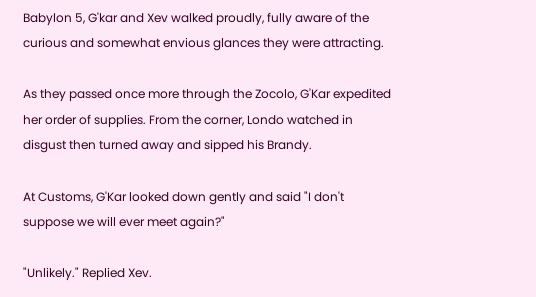Babylon 5, G'kar and Xev walked proudly, fully aware of the curious and somewhat envious glances they were attracting.

As they passed once more through the Zocolo, G'Kar expedited her order of supplies. From the corner, Londo watched in disgust then turned away and sipped his Brandy.

At Customs, G'Kar looked down gently and said "I don't suppose we will ever meet again?"

"Unlikely." Replied Xev.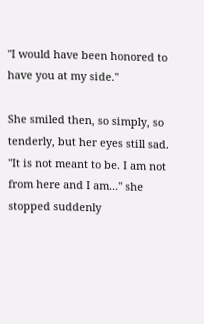"I would have been honored to have you at my side."

She smiled then, so simply, so tenderly, but her eyes still sad. "It is not meant to be. I am not from here and I am..." she stopped suddenly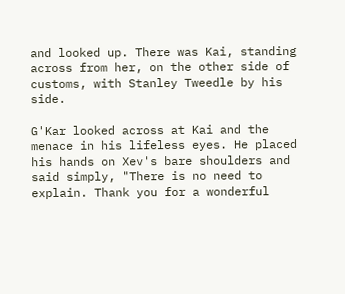and looked up. There was Kai, standing across from her, on the other side of customs, with Stanley Tweedle by his side.

G'Kar looked across at Kai and the menace in his lifeless eyes. He placed his hands on Xev's bare shoulders and said simply, "There is no need to explain. Thank you for a wonderful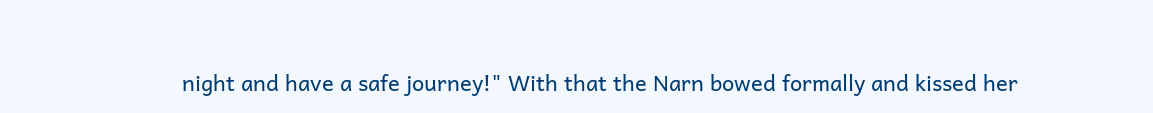night and have a safe journey!" With that the Narn bowed formally and kissed her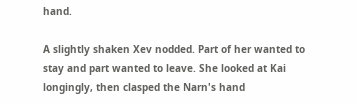hand.

A slightly shaken Xev nodded. Part of her wanted to stay and part wanted to leave. She looked at Kai longingly, then clasped the Narn's hand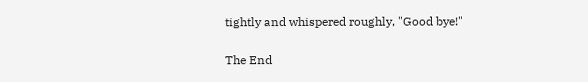tightly and whispered roughly, "Good bye!"

The End